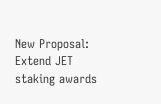New Proposal: Extend JET staking awards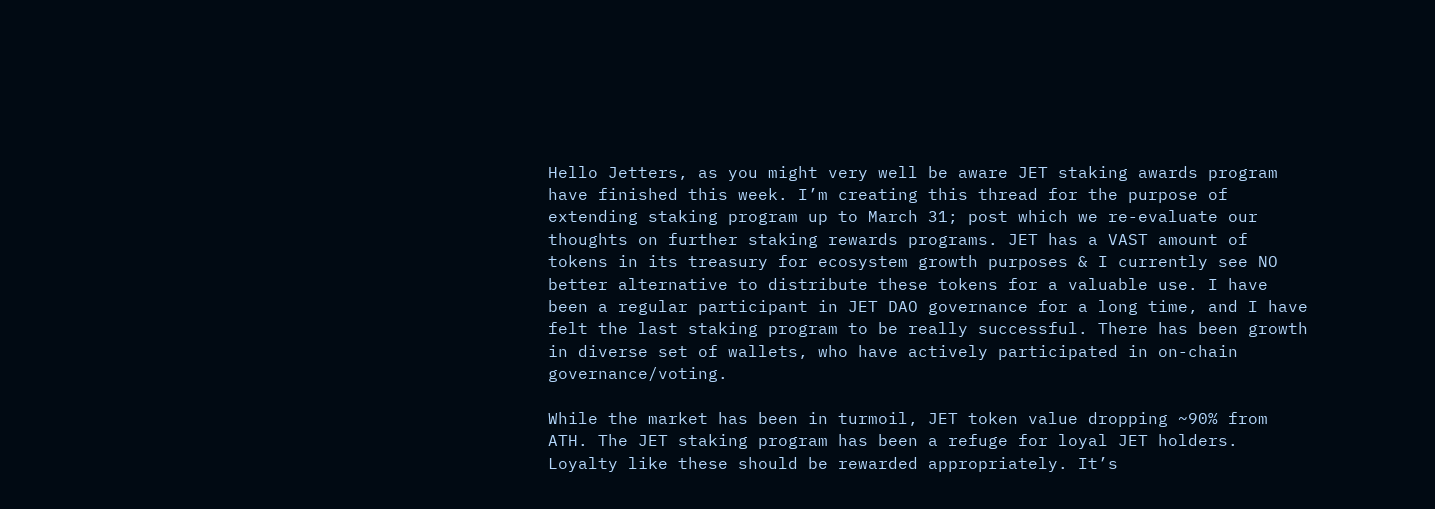Hello Jetters, as you might very well be aware JET staking awards program have finished this week. I’m creating this thread for the purpose of extending staking program up to March 31; post which we re-evaluate our thoughts on further staking rewards programs. JET has a VAST amount of tokens in its treasury for ecosystem growth purposes & I currently see NO better alternative to distribute these tokens for a valuable use. I have been a regular participant in JET DAO governance for a long time, and I have felt the last staking program to be really successful. There has been growth in diverse set of wallets, who have actively participated in on-chain governance/voting.

While the market has been in turmoil, JET token value dropping ~90% from ATH. The JET staking program has been a refuge for loyal JET holders. Loyalty like these should be rewarded appropriately. It’s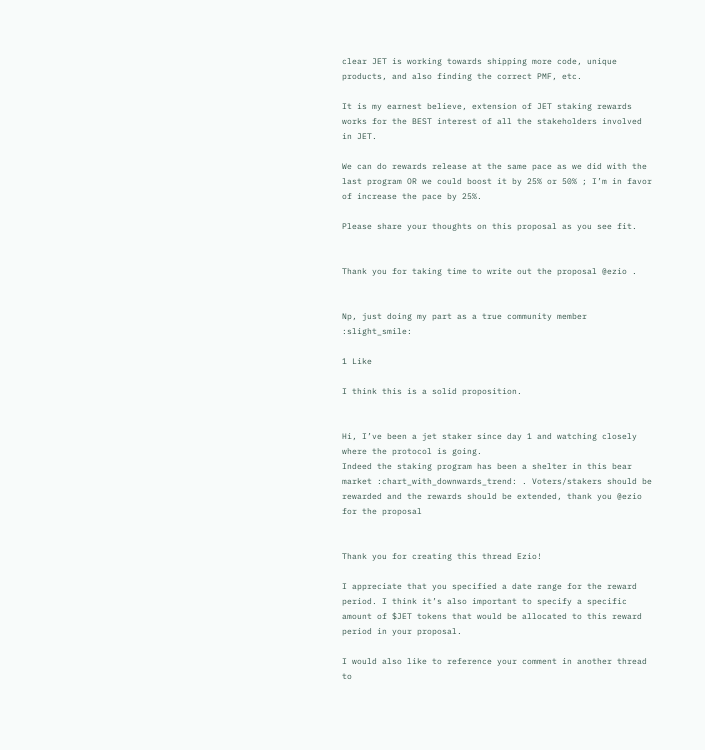clear JET is working towards shipping more code, unique products, and also finding the correct PMF, etc.

It is my earnest believe, extension of JET staking rewards works for the BEST interest of all the stakeholders involved in JET.

We can do rewards release at the same pace as we did with the last program OR we could boost it by 25% or 50% ; I’m in favor of increase the pace by 25%.

Please share your thoughts on this proposal as you see fit.


Thank you for taking time to write out the proposal @ezio .


Np, just doing my part as a true community member :slight_smile:

1 Like

I think this is a solid proposition.


Hi, I’ve been a jet staker since day 1 and watching closely where the protocol is going.
Indeed the staking program has been a shelter in this bear market :chart_with_downwards_trend: . Voters/stakers should be rewarded and the rewards should be extended, thank you @ezio for the proposal


Thank you for creating this thread Ezio!

I appreciate that you specified a date range for the reward period. I think it’s also important to specify a specific amount of $JET tokens that would be allocated to this reward period in your proposal.

I would also like to reference your comment in another thread to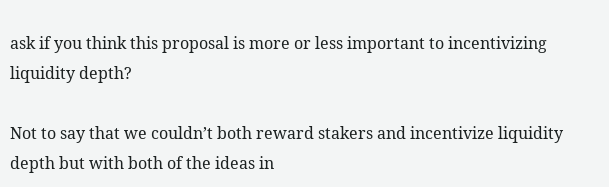ask if you think this proposal is more or less important to incentivizing liquidity depth?

Not to say that we couldn’t both reward stakers and incentivize liquidity depth but with both of the ideas in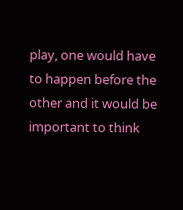play, one would have to happen before the other and it would be important to think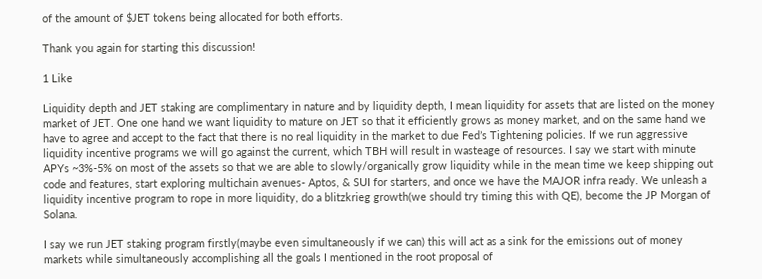of the amount of $JET tokens being allocated for both efforts.

Thank you again for starting this discussion!

1 Like

Liquidity depth and JET staking are complimentary in nature and by liquidity depth, I mean liquidity for assets that are listed on the money market of JET. One one hand we want liquidity to mature on JET so that it efficiently grows as money market, and on the same hand we have to agree and accept to the fact that there is no real liquidity in the market to due Fed’s Tightening policies. If we run aggressive liquidity incentive programs we will go against the current, which TBH will result in wasteage of resources. I say we start with minute APYs ~3%-5% on most of the assets so that we are able to slowly/organically grow liquidity while in the mean time we keep shipping out code and features, start exploring multichain avenues- Aptos, & SUI for starters, and once we have the MAJOR infra ready. We unleash a liquidity incentive program to rope in more liquidity, do a blitzkrieg growth(we should try timing this with QE), become the JP Morgan of Solana.

I say we run JET staking program firstly(maybe even simultaneously if we can) this will act as a sink for the emissions out of money markets while simultaneously accomplishing all the goals I mentioned in the root proposal of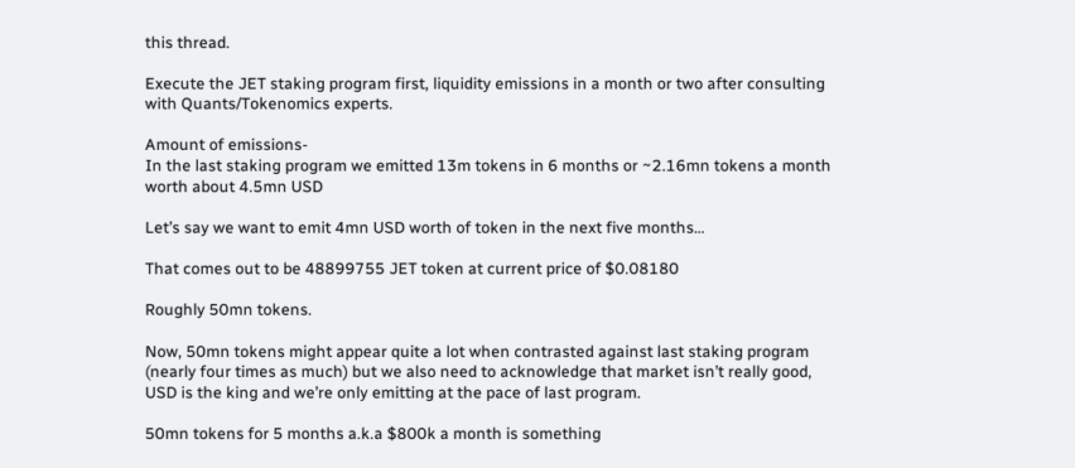this thread.

Execute the JET staking program first, liquidity emissions in a month or two after consulting with Quants/Tokenomics experts.

Amount of emissions-
In the last staking program we emitted 13m tokens in 6 months or ~2.16mn tokens a month worth about 4.5mn USD

Let’s say we want to emit 4mn USD worth of token in the next five months…

That comes out to be 48899755 JET token at current price of $0.08180

Roughly 50mn tokens.

Now, 50mn tokens might appear quite a lot when contrasted against last staking program (nearly four times as much) but we also need to acknowledge that market isn’t really good, USD is the king and we’re only emitting at the pace of last program.

50mn tokens for 5 months a.k.a $800k a month is something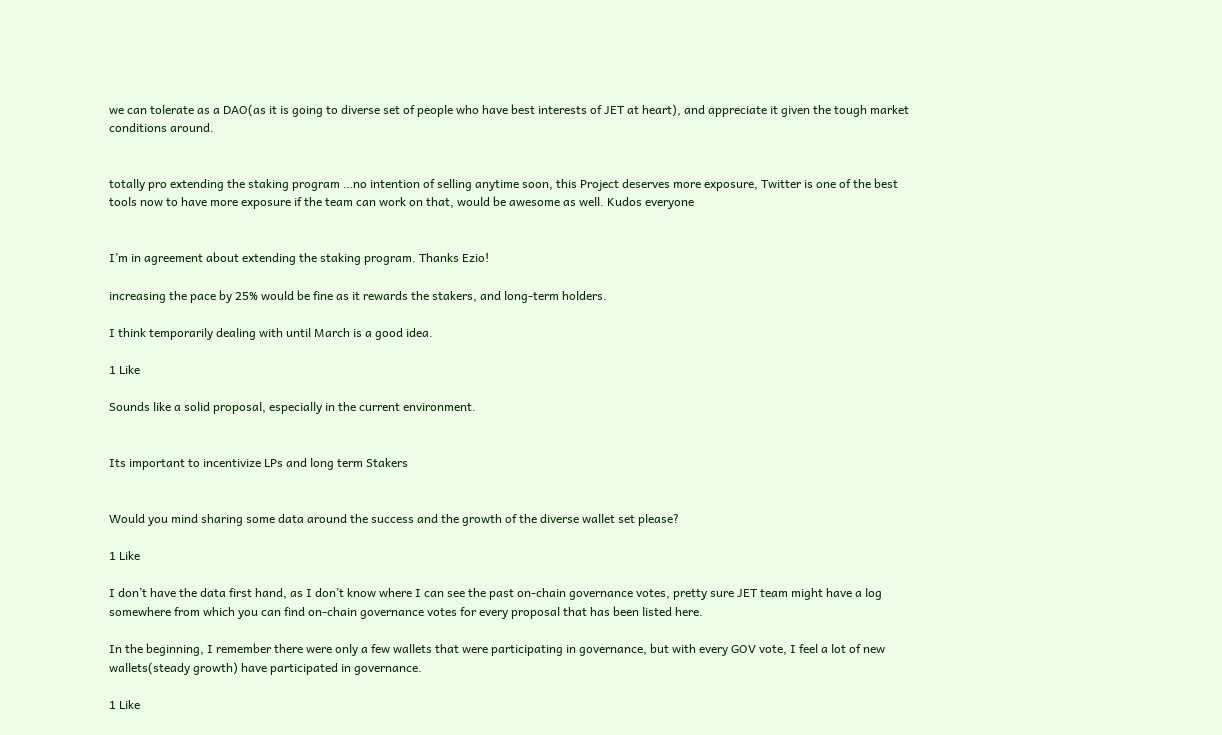we can tolerate as a DAO(as it is going to diverse set of people who have best interests of JET at heart), and appreciate it given the tough market conditions around.


totally pro extending the staking program …no intention of selling anytime soon, this Project deserves more exposure, Twitter is one of the best tools now to have more exposure if the team can work on that, would be awesome as well. Kudos everyone


I’m in agreement about extending the staking program. Thanks Ezio!

increasing the pace by 25% would be fine as it rewards the stakers, and long-term holders.

I think temporarily dealing with until March is a good idea.

1 Like

Sounds like a solid proposal, especially in the current environment.


Its important to incentivize LPs and long term Stakers


Would you mind sharing some data around the success and the growth of the diverse wallet set please?

1 Like

I don’t have the data first hand, as I don’t know where I can see the past on-chain governance votes, pretty sure JET team might have a log somewhere from which you can find on-chain governance votes for every proposal that has been listed here.

In the beginning, I remember there were only a few wallets that were participating in governance, but with every GOV vote, I feel a lot of new wallets(steady growth) have participated in governance.

1 Like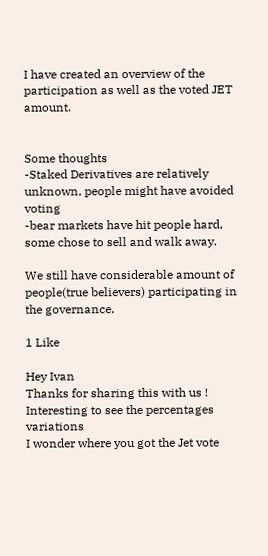I have created an overview of the participation as well as the voted JET amount.


Some thoughts
-Staked Derivatives are relatively unknown, people might have avoided voting
-bear markets have hit people hard, some chose to sell and walk away.

We still have considerable amount of people(true believers) participating in the governance.

1 Like

Hey Ivan
Thanks for sharing this with us !
Interesting to see the percentages variations
I wonder where you got the Jet vote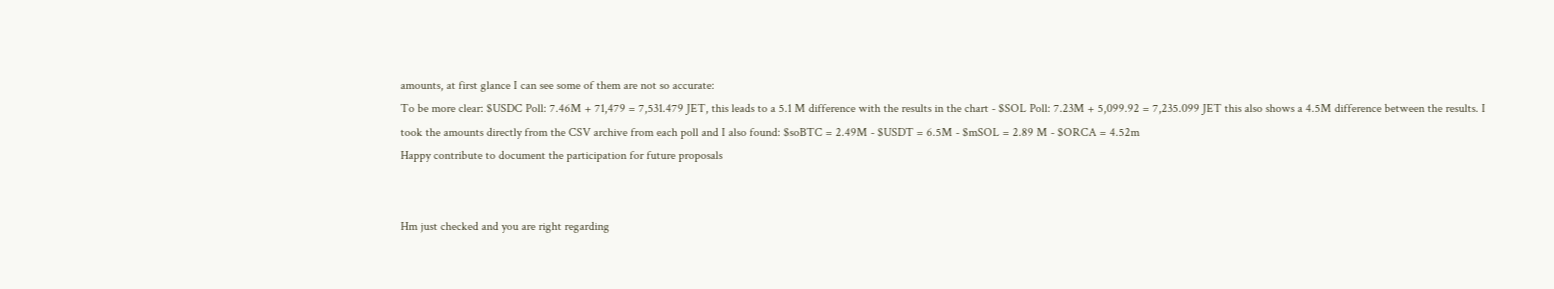amounts, at first glance I can see some of them are not so accurate:
To be more clear: $USDC Poll: 7.46M + 71,479 = 7,531.479 JET, this leads to a 5.1 M difference with the results in the chart - $SOL Poll: 7.23M + 5,099.92 = 7,235.099 JET this also shows a 4.5M difference between the results. I took the amounts directly from the CSV archive from each poll and I also found: $soBTC = 2.49M - $USDT = 6.5M - $mSOL = 2.89 M - $ORCA = 4.52m
Happy contribute to document the participation for future proposals


Hm just checked and you are right regarding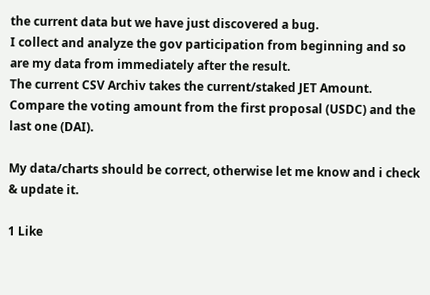the current data but we have just discovered a bug.
I collect and analyze the gov participation from beginning and so are my data from immediately after the result.
The current CSV Archiv takes the current/staked JET Amount.
Compare the voting amount from the first proposal (USDC) and the last one (DAI).

My data/charts should be correct, otherwise let me know and i check & update it.

1 Like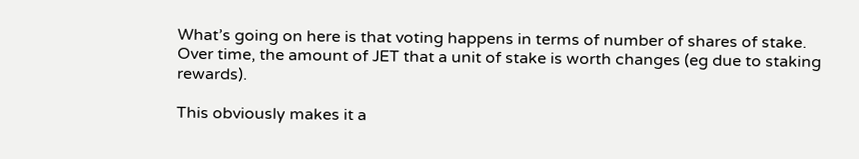What’s going on here is that voting happens in terms of number of shares of stake. Over time, the amount of JET that a unit of stake is worth changes (eg due to staking rewards).

This obviously makes it a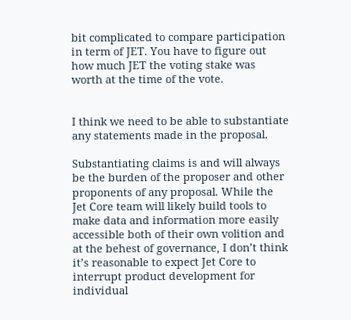bit complicated to compare participation in term of JET. You have to figure out how much JET the voting stake was worth at the time of the vote.


I think we need to be able to substantiate any statements made in the proposal.

Substantiating claims is and will always be the burden of the proposer and other proponents of any proposal. While the Jet Core team will likely build tools to make data and information more easily accessible both of their own volition and at the behest of governance, I don’t think it’s reasonable to expect Jet Core to interrupt product development for individual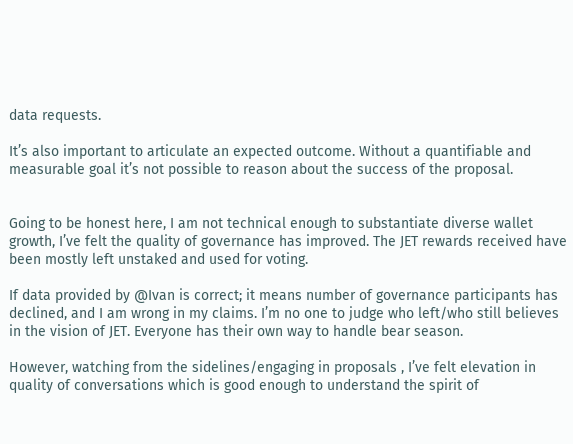data requests.

It’s also important to articulate an expected outcome. Without a quantifiable and measurable goal it’s not possible to reason about the success of the proposal.


Going to be honest here, I am not technical enough to substantiate diverse wallet growth, I’ve felt the quality of governance has improved. The JET rewards received have been mostly left unstaked and used for voting.

If data provided by @Ivan is correct; it means number of governance participants has declined, and I am wrong in my claims. I’m no one to judge who left/who still believes in the vision of JET. Everyone has their own way to handle bear season.

However, watching from the sidelines/engaging in proposals , I’ve felt elevation in quality of conversations which is good enough to understand the spirit of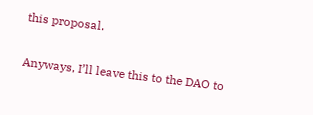this proposal.

Anyways, I’ll leave this to the DAO to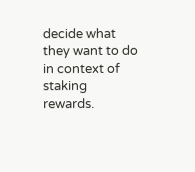decide what they want to do in context of staking rewards.